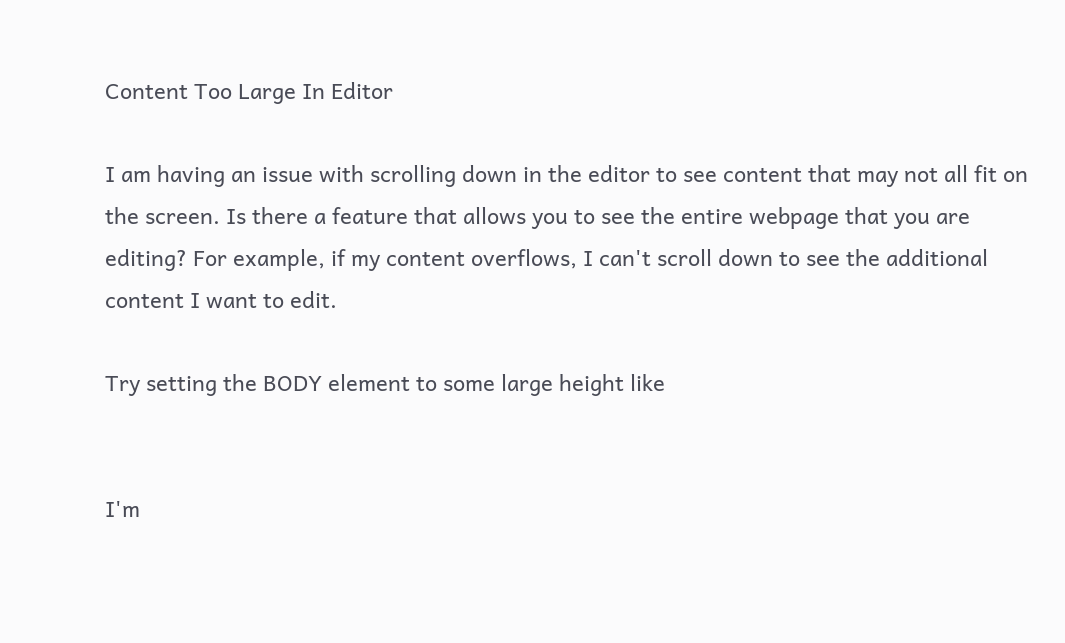Content Too Large In Editor

I am having an issue with scrolling down in the editor to see content that may not all fit on the screen. Is there a feature that allows you to see the entire webpage that you are editing? For example, if my content overflows, I can't scroll down to see the additional content I want to edit.

Try setting the BODY element to some large height like


I'm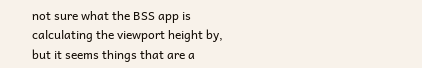not sure what the BSS app is calculating the viewport height by, but it seems things that are a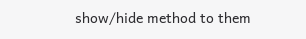show/hide method to them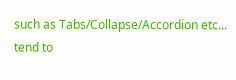such as Tabs/Collapse/Accordion etc... tend to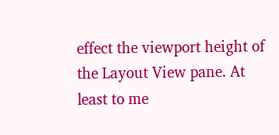effect the viewport height of the Layout View pane. At least to me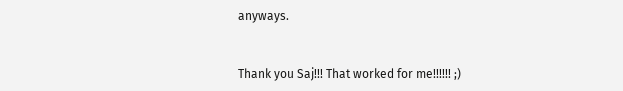anyways.


Thank you Saj!!! That worked for me!!!!!! ;)